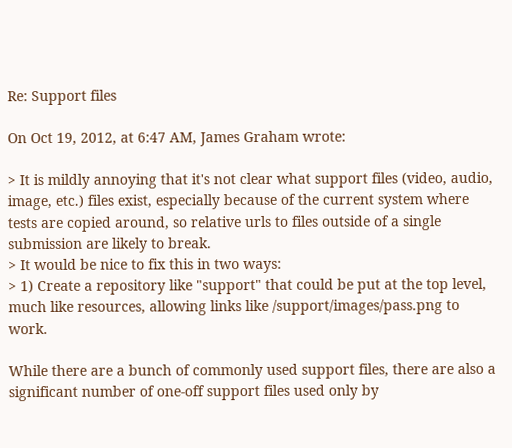Re: Support files

On Oct 19, 2012, at 6:47 AM, James Graham wrote:

> It is mildly annoying that it's not clear what support files (video, audio, image, etc.) files exist, especially because of the current system where tests are copied around, so relative urls to files outside of a single submission are likely to break.
> It would be nice to fix this in two ways:
> 1) Create a repository like "support" that could be put at the top level, much like resources, allowing links like /support/images/pass.png to work.

While there are a bunch of commonly used support files, there are also a significant number of one-off support files used only by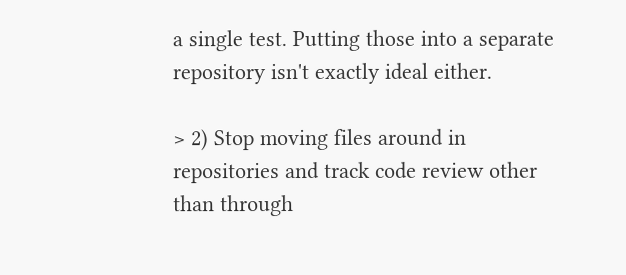a single test. Putting those into a separate repository isn't exactly ideal either.

> 2) Stop moving files around in repositories and track code review other than through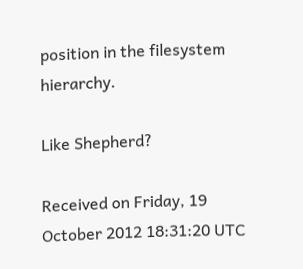position in the filesystem hierarchy.

Like Shepherd?

Received on Friday, 19 October 2012 18:31:20 UTC